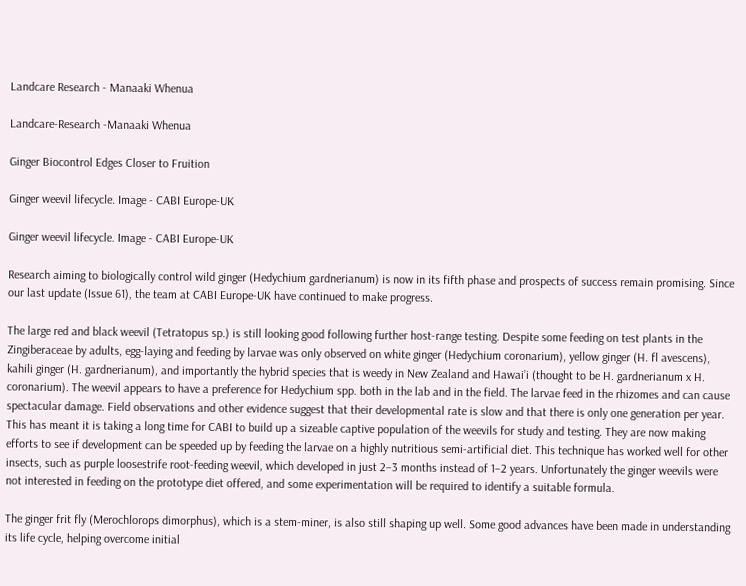Landcare Research - Manaaki Whenua

Landcare-Research -Manaaki Whenua

Ginger Biocontrol Edges Closer to Fruition

Ginger weevil lifecycle. Image - CABI Europe-UK

Ginger weevil lifecycle. Image - CABI Europe-UK

Research aiming to biologically control wild ginger (Hedychium gardnerianum) is now in its fifth phase and prospects of success remain promising. Since our last update (Issue 61), the team at CABI Europe-UK have continued to make progress.

The large red and black weevil (Tetratopus sp.) is still looking good following further host-range testing. Despite some feeding on test plants in the Zingiberaceae by adults, egg-laying and feeding by larvae was only observed on white ginger (Hedychium coronarium), yellow ginger (H. fl avescens), kahili ginger (H. gardnerianum), and importantly the hybrid species that is weedy in New Zealand and Hawai’i (thought to be H. gardnerianum x H. coronarium). The weevil appears to have a preference for Hedychium spp. both in the lab and in the field. The larvae feed in the rhizomes and can cause spectacular damage. Field observations and other evidence suggest that their developmental rate is slow and that there is only one generation per year. This has meant it is taking a long time for CABI to build up a sizeable captive population of the weevils for study and testing. They are now making efforts to see if development can be speeded up by feeding the larvae on a highly nutritious semi-artificial diet. This technique has worked well for other insects, such as purple loosestrife root-feeding weevil, which developed in just 2–3 months instead of 1–2 years. Unfortunately the ginger weevils were not interested in feeding on the prototype diet offered, and some experimentation will be required to identify a suitable formula.

The ginger frit fly (Merochlorops dimorphus), which is a stem-miner, is also still shaping up well. Some good advances have been made in understanding its life cycle, helping overcome initial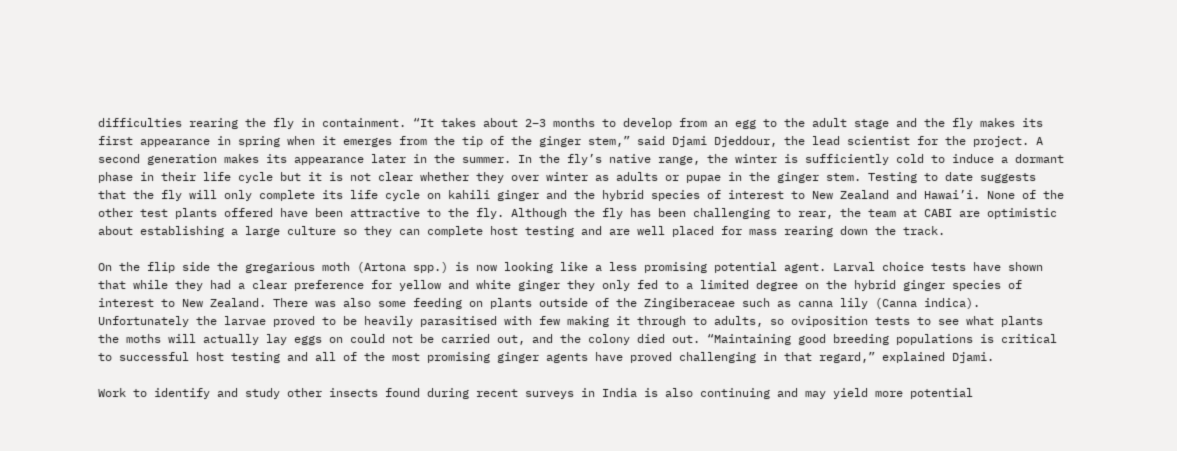difficulties rearing the fly in containment. “It takes about 2–3 months to develop from an egg to the adult stage and the fly makes its first appearance in spring when it emerges from the tip of the ginger stem,” said Djami Djeddour, the lead scientist for the project. A second generation makes its appearance later in the summer. In the fly’s native range, the winter is sufficiently cold to induce a dormant phase in their life cycle but it is not clear whether they over winter as adults or pupae in the ginger stem. Testing to date suggests that the fly will only complete its life cycle on kahili ginger and the hybrid species of interest to New Zealand and Hawai’i. None of the other test plants offered have been attractive to the fly. Although the fly has been challenging to rear, the team at CABI are optimistic about establishing a large culture so they can complete host testing and are well placed for mass rearing down the track.

On the flip side the gregarious moth (Artona spp.) is now looking like a less promising potential agent. Larval choice tests have shown that while they had a clear preference for yellow and white ginger they only fed to a limited degree on the hybrid ginger species of interest to New Zealand. There was also some feeding on plants outside of the Zingiberaceae such as canna lily (Canna indica). Unfortunately the larvae proved to be heavily parasitised with few making it through to adults, so oviposition tests to see what plants the moths will actually lay eggs on could not be carried out, and the colony died out. “Maintaining good breeding populations is critical to successful host testing and all of the most promising ginger agents have proved challenging in that regard,” explained Djami.

Work to identify and study other insects found during recent surveys in India is also continuing and may yield more potential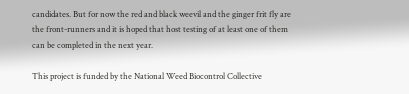candidates. But for now the red and black weevil and the ginger frit fly are the front-runners and it is hoped that host testing of at least one of them can be completed in the next year.

This project is funded by the National Weed Biocontrol Collective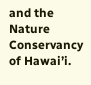and the Nature Conservancy of Hawai’i.